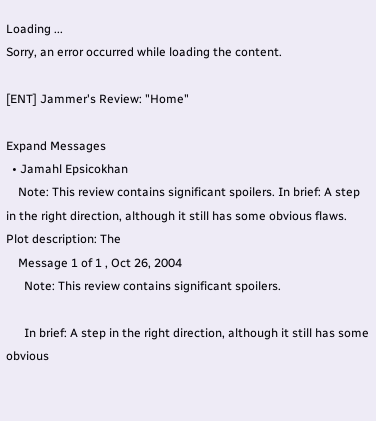Loading ...
Sorry, an error occurred while loading the content.

[ENT] Jammer's Review: "Home"

Expand Messages
  • Jamahl Epsicokhan
    Note: This review contains significant spoilers. In brief: A step in the right direction, although it still has some obvious flaws. Plot description: The
    Message 1 of 1 , Oct 26, 2004
      Note: This review contains significant spoilers.

      In brief: A step in the right direction, although it still has some obvious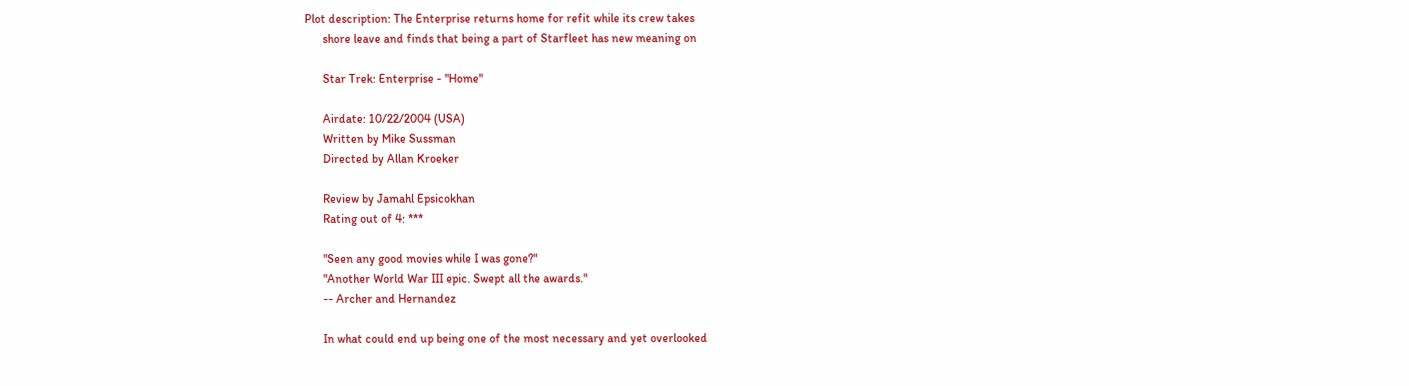Plot description: The Enterprise returns home for refit while its crew takes
      shore leave and finds that being a part of Starfleet has new meaning on

      Star Trek: Enterprise - "Home"

      Airdate: 10/22/2004 (USA)
      Written by Mike Sussman
      Directed by Allan Kroeker

      Review by Jamahl Epsicokhan
      Rating out of 4: ***

      "Seen any good movies while I was gone?"
      "Another World War III epic. Swept all the awards."
      -- Archer and Hernandez

      In what could end up being one of the most necessary and yet overlooked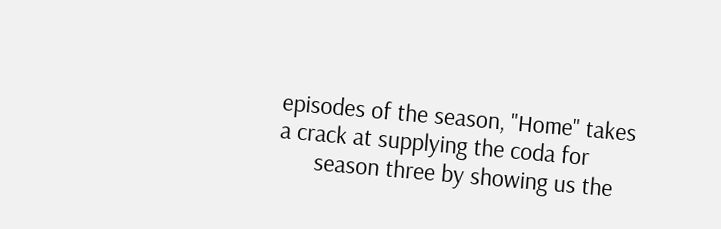episodes of the season, "Home" takes a crack at supplying the coda for
      season three by showing us the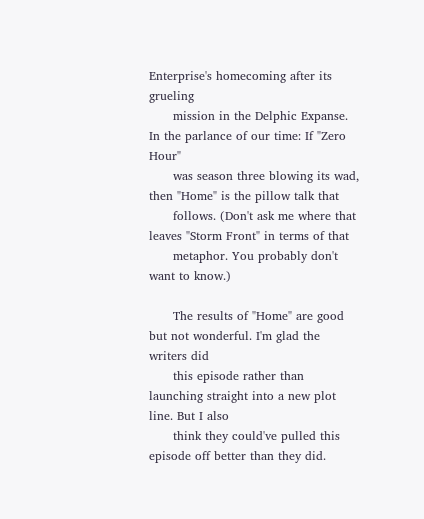Enterprise's homecoming after its grueling
      mission in the Delphic Expanse. In the parlance of our time: If "Zero Hour"
      was season three blowing its wad, then "Home" is the pillow talk that
      follows. (Don't ask me where that leaves "Storm Front" in terms of that
      metaphor. You probably don't want to know.)

      The results of "Home" are good but not wonderful. I'm glad the writers did
      this episode rather than launching straight into a new plot line. But I also
      think they could've pulled this episode off better than they did.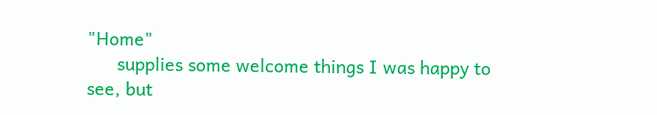"Home"
      supplies some welcome things I was happy to see, but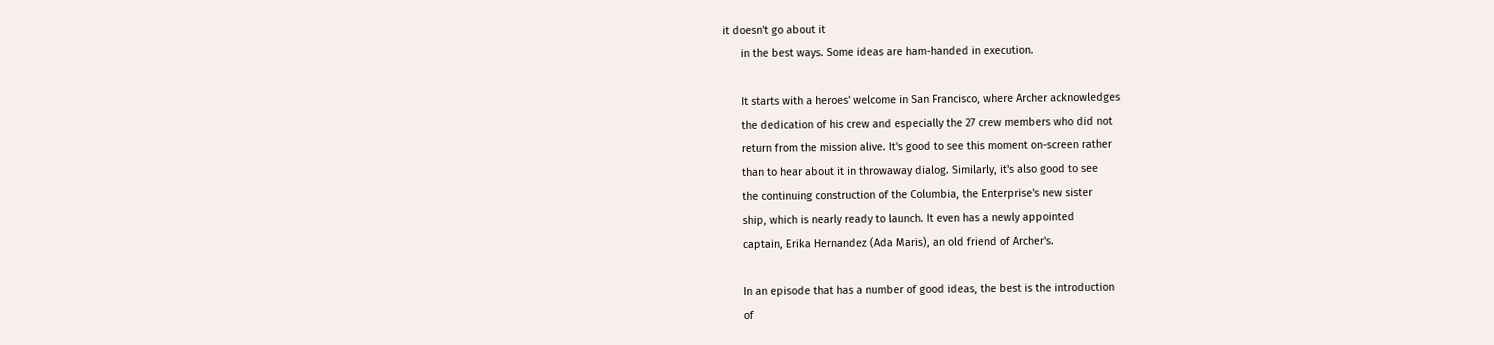it doesn't go about it
      in the best ways. Some ideas are ham-handed in execution.

      It starts with a heroes' welcome in San Francisco, where Archer acknowledges
      the dedication of his crew and especially the 27 crew members who did not
      return from the mission alive. It's good to see this moment on-screen rather
      than to hear about it in throwaway dialog. Similarly, it's also good to see
      the continuing construction of the Columbia, the Enterprise's new sister
      ship, which is nearly ready to launch. It even has a newly appointed
      captain, Erika Hernandez (Ada Maris), an old friend of Archer's.

      In an episode that has a number of good ideas, the best is the introduction
      of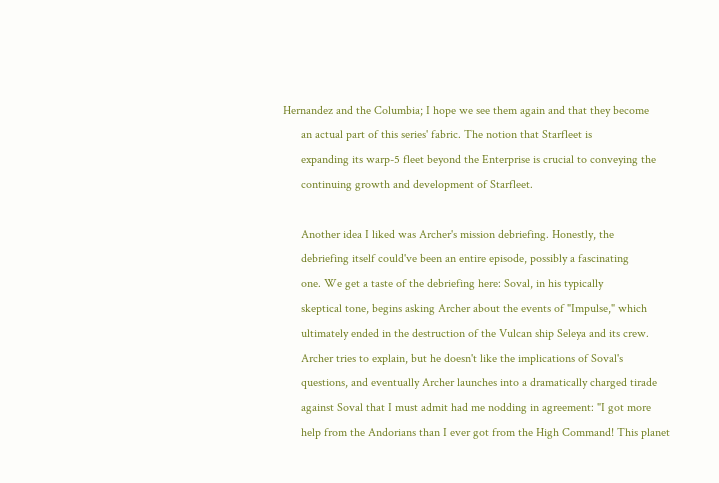Hernandez and the Columbia; I hope we see them again and that they become
      an actual part of this series' fabric. The notion that Starfleet is
      expanding its warp-5 fleet beyond the Enterprise is crucial to conveying the
      continuing growth and development of Starfleet.

      Another idea I liked was Archer's mission debriefing. Honestly, the
      debriefing itself could've been an entire episode, possibly a fascinating
      one. We get a taste of the debriefing here: Soval, in his typically
      skeptical tone, begins asking Archer about the events of "Impulse," which
      ultimately ended in the destruction of the Vulcan ship Seleya and its crew.
      Archer tries to explain, but he doesn't like the implications of Soval's
      questions, and eventually Archer launches into a dramatically charged tirade
      against Soval that I must admit had me nodding in agreement: "I got more
      help from the Andorians than I ever got from the High Command! This planet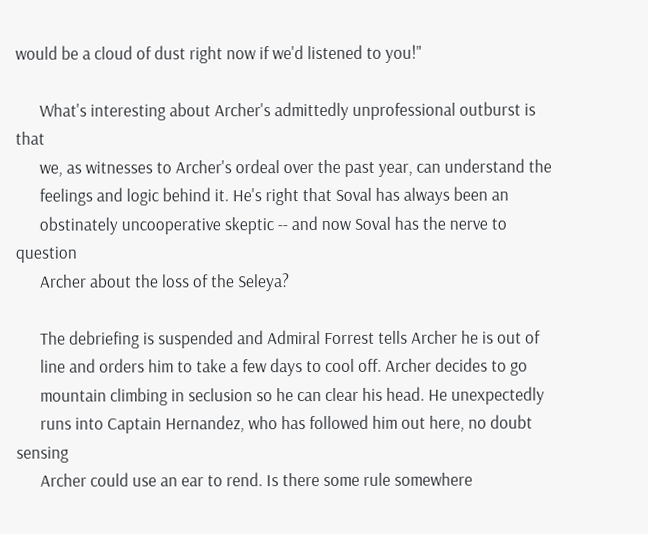would be a cloud of dust right now if we'd listened to you!"

      What's interesting about Archer's admittedly unprofessional outburst is that
      we, as witnesses to Archer's ordeal over the past year, can understand the
      feelings and logic behind it. He's right that Soval has always been an
      obstinately uncooperative skeptic -- and now Soval has the nerve to question
      Archer about the loss of the Seleya?

      The debriefing is suspended and Admiral Forrest tells Archer he is out of
      line and orders him to take a few days to cool off. Archer decides to go
      mountain climbing in seclusion so he can clear his head. He unexpectedly
      runs into Captain Hernandez, who has followed him out here, no doubt sensing
      Archer could use an ear to rend. Is there some rule somewhere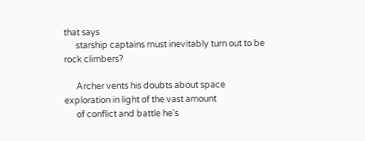that says
      starship captains must inevitably turn out to be rock climbers?

      Archer vents his doubts about space exploration in light of the vast amount
      of conflict and battle he's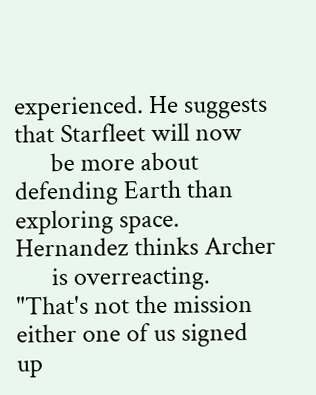experienced. He suggests that Starfleet will now
      be more about defending Earth than exploring space. Hernandez thinks Archer
      is overreacting. "That's not the mission either one of us signed up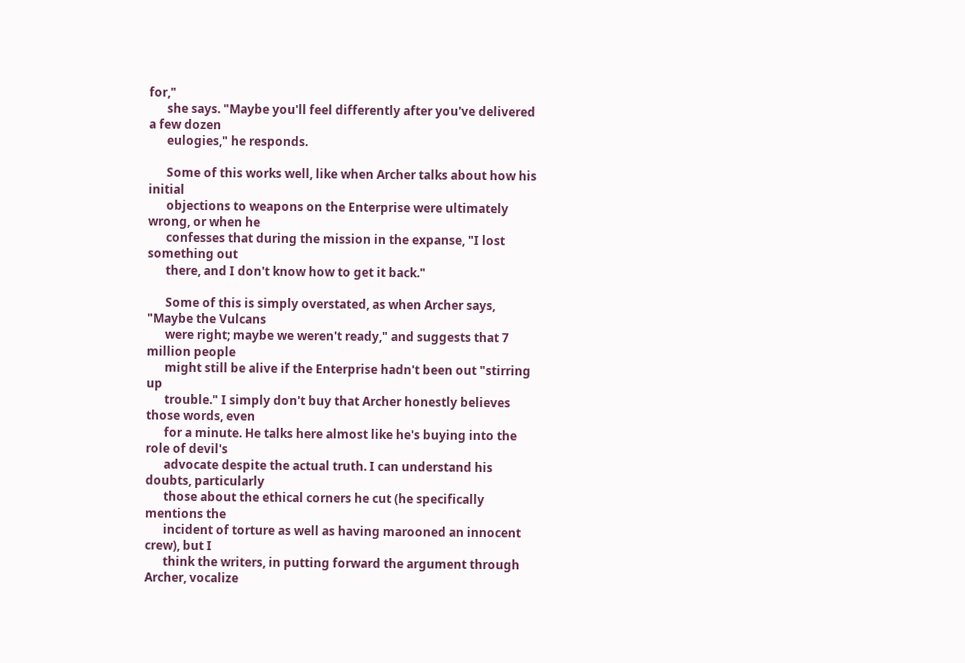for,"
      she says. "Maybe you'll feel differently after you've delivered a few dozen
      eulogies," he responds.

      Some of this works well, like when Archer talks about how his initial
      objections to weapons on the Enterprise were ultimately wrong, or when he
      confesses that during the mission in the expanse, "I lost something out
      there, and I don't know how to get it back."

      Some of this is simply overstated, as when Archer says, "Maybe the Vulcans
      were right; maybe we weren't ready," and suggests that 7 million people
      might still be alive if the Enterprise hadn't been out "stirring up
      trouble." I simply don't buy that Archer honestly believes those words, even
      for a minute. He talks here almost like he's buying into the role of devil's
      advocate despite the actual truth. I can understand his doubts, particularly
      those about the ethical corners he cut (he specifically mentions the
      incident of torture as well as having marooned an innocent crew), but I
      think the writers, in putting forward the argument through Archer, vocalize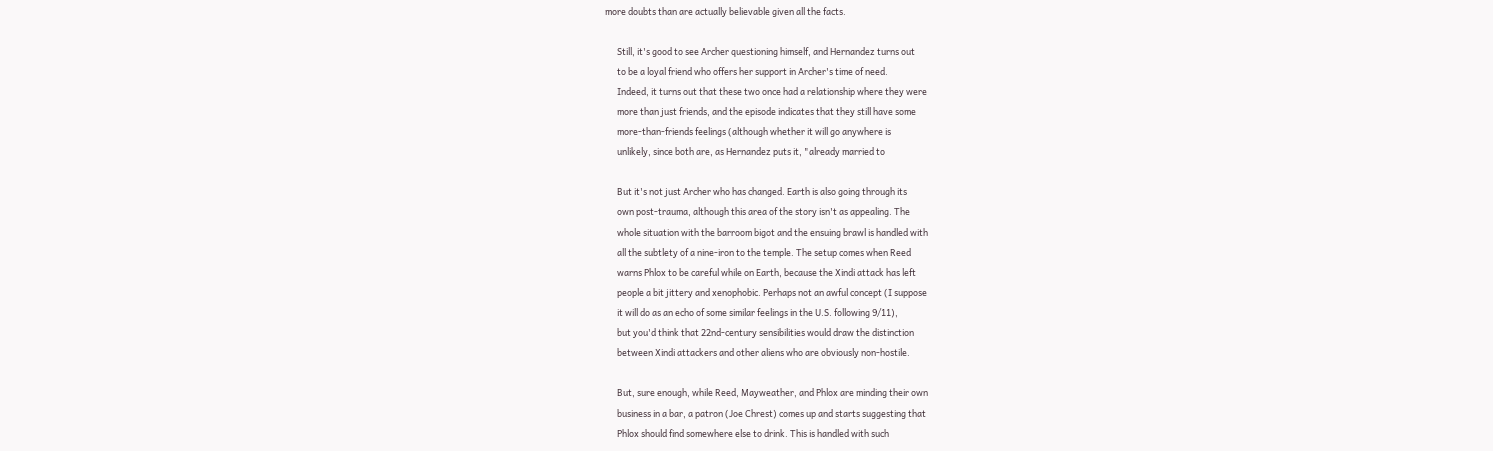more doubts than are actually believable given all the facts.

      Still, it's good to see Archer questioning himself, and Hernandez turns out
      to be a loyal friend who offers her support in Archer's time of need.
      Indeed, it turns out that these two once had a relationship where they were
      more than just friends, and the episode indicates that they still have some
      more-than-friends feelings (although whether it will go anywhere is
      unlikely, since both are, as Hernandez puts it, "already married to

      But it's not just Archer who has changed. Earth is also going through its
      own post-trauma, although this area of the story isn't as appealing. The
      whole situation with the barroom bigot and the ensuing brawl is handled with
      all the subtlety of a nine-iron to the temple. The setup comes when Reed
      warns Phlox to be careful while on Earth, because the Xindi attack has left
      people a bit jittery and xenophobic. Perhaps not an awful concept (I suppose
      it will do as an echo of some similar feelings in the U.S. following 9/11),
      but you'd think that 22nd-century sensibilities would draw the distinction
      between Xindi attackers and other aliens who are obviously non-hostile.

      But, sure enough, while Reed, Mayweather, and Phlox are minding their own
      business in a bar, a patron (Joe Chrest) comes up and starts suggesting that
      Phlox should find somewhere else to drink. This is handled with such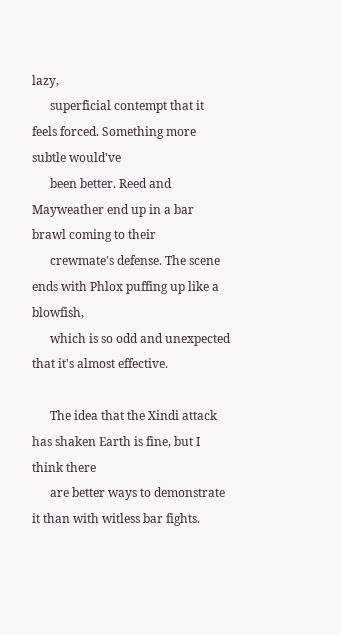lazy,
      superficial contempt that it feels forced. Something more subtle would've
      been better. Reed and Mayweather end up in a bar brawl coming to their
      crewmate's defense. The scene ends with Phlox puffing up like a blowfish,
      which is so odd and unexpected that it's almost effective.

      The idea that the Xindi attack has shaken Earth is fine, but I think there
      are better ways to demonstrate it than with witless bar fights.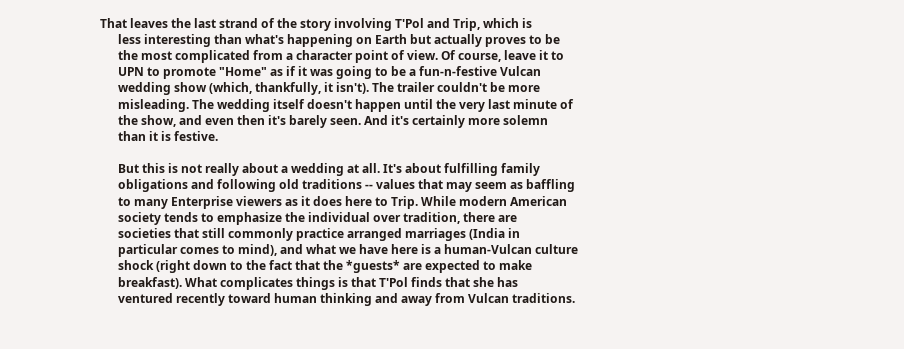That leaves the last strand of the story involving T'Pol and Trip, which is
      less interesting than what's happening on Earth but actually proves to be
      the most complicated from a character point of view. Of course, leave it to
      UPN to promote "Home" as if it was going to be a fun-n-festive Vulcan
      wedding show (which, thankfully, it isn't). The trailer couldn't be more
      misleading. The wedding itself doesn't happen until the very last minute of
      the show, and even then it's barely seen. And it's certainly more solemn
      than it is festive.

      But this is not really about a wedding at all. It's about fulfilling family
      obligations and following old traditions -- values that may seem as baffling
      to many Enterprise viewers as it does here to Trip. While modern American
      society tends to emphasize the individual over tradition, there are
      societies that still commonly practice arranged marriages (India in
      particular comes to mind), and what we have here is a human-Vulcan culture
      shock (right down to the fact that the *guests* are expected to make
      breakfast). What complicates things is that T'Pol finds that she has
      ventured recently toward human thinking and away from Vulcan traditions.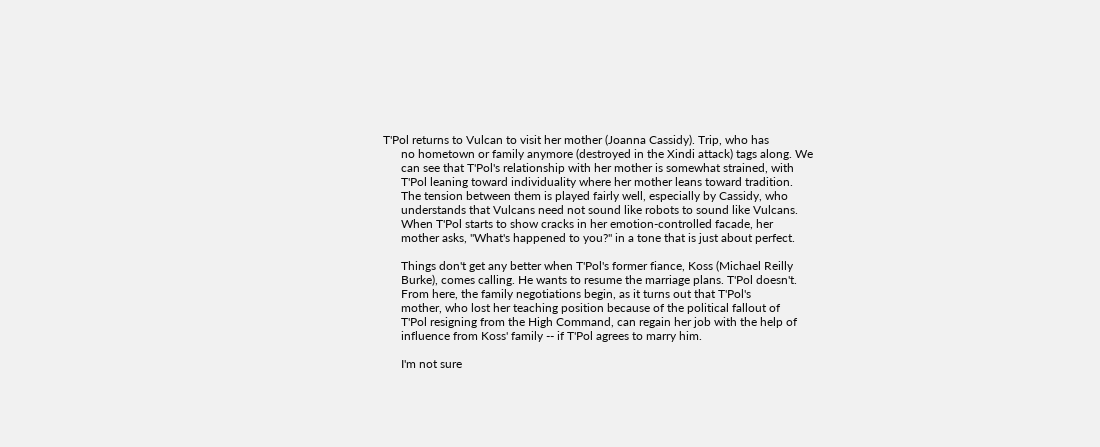T'Pol returns to Vulcan to visit her mother (Joanna Cassidy). Trip, who has
      no hometown or family anymore (destroyed in the Xindi attack) tags along. We
      can see that T'Pol's relationship with her mother is somewhat strained, with
      T'Pol leaning toward individuality where her mother leans toward tradition.
      The tension between them is played fairly well, especially by Cassidy, who
      understands that Vulcans need not sound like robots to sound like Vulcans.
      When T'Pol starts to show cracks in her emotion-controlled facade, her
      mother asks, "What's happened to you?" in a tone that is just about perfect.

      Things don't get any better when T'Pol's former fiance, Koss (Michael Reilly
      Burke), comes calling. He wants to resume the marriage plans. T'Pol doesn't.
      From here, the family negotiations begin, as it turns out that T'Pol's
      mother, who lost her teaching position because of the political fallout of
      T'Pol resigning from the High Command, can regain her job with the help of
      influence from Koss' family -- if T'Pol agrees to marry him.

      I'm not sure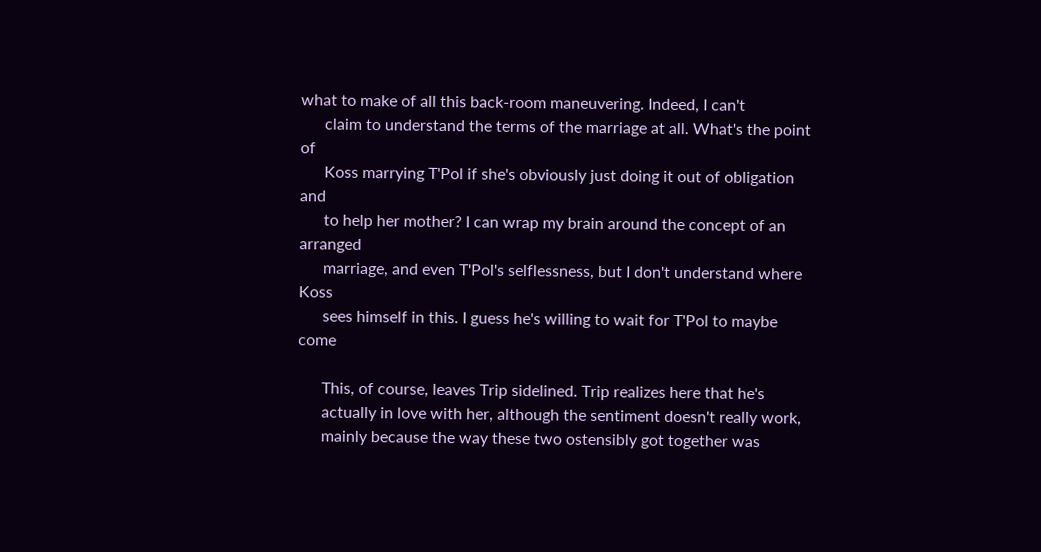what to make of all this back-room maneuvering. Indeed, I can't
      claim to understand the terms of the marriage at all. What's the point of
      Koss marrying T'Pol if she's obviously just doing it out of obligation and
      to help her mother? I can wrap my brain around the concept of an arranged
      marriage, and even T'Pol's selflessness, but I don't understand where Koss
      sees himself in this. I guess he's willing to wait for T'Pol to maybe come

      This, of course, leaves Trip sidelined. Trip realizes here that he's
      actually in love with her, although the sentiment doesn't really work,
      mainly because the way these two ostensibly got together was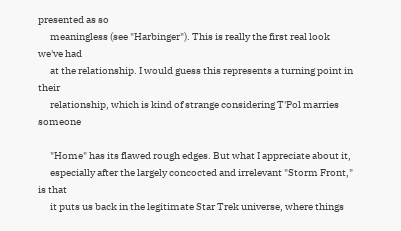presented as so
      meaningless (see "Harbinger"). This is really the first real look we've had
      at the relationship. I would guess this represents a turning point in their
      relationship, which is kind of strange considering T'Pol marries someone

      "Home" has its flawed rough edges. But what I appreciate about it,
      especially after the largely concocted and irrelevant "Storm Front," is that
      it puts us back in the legitimate Star Trek universe, where things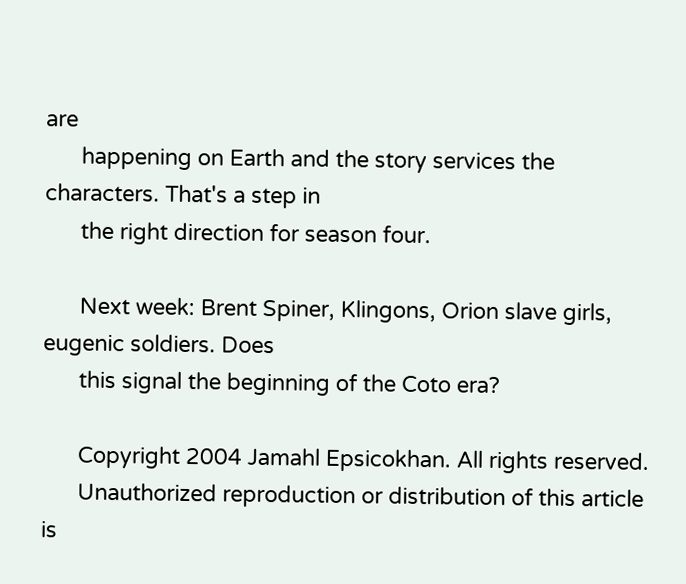are
      happening on Earth and the story services the characters. That's a step in
      the right direction for season four.

      Next week: Brent Spiner, Klingons, Orion slave girls, eugenic soldiers. Does
      this signal the beginning of the Coto era?

      Copyright 2004 Jamahl Epsicokhan. All rights reserved.
      Unauthorized reproduction or distribution of this article is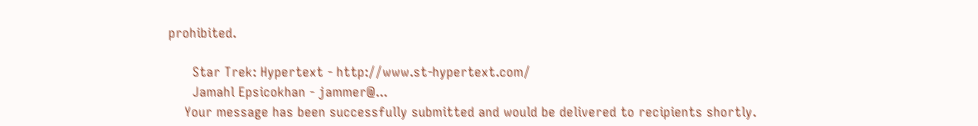prohibited.

      Star Trek: Hypertext - http://www.st-hypertext.com/
      Jamahl Epsicokhan - jammer@...
    Your message has been successfully submitted and would be delivered to recipients shortly.